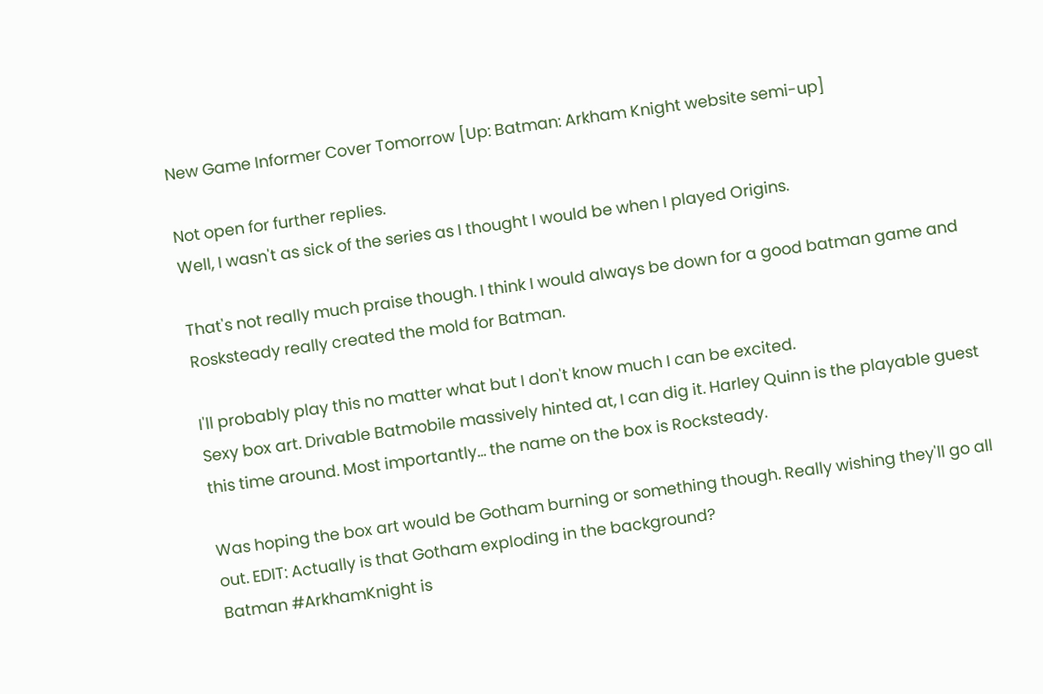New Game Informer Cover Tomorrow [Up: Batman: Arkham Knight website semi-up]

Not open for further replies.
Well, I wasn't as sick of the series as I thought I would be when I played Origins.

That's not really much praise though. I think I would always be down for a good batman game and Rosksteady really created the mold for Batman.

I'll probably play this no matter what but I don't know much I can be excited.
Sexy box art. Drivable Batmobile massively hinted at, I can dig it. Harley Quinn is the playable guest this time around. Most importantly... the name on the box is Rocksteady.

Was hoping the box art would be Gotham burning or something though. Really wishing they'll go all out. EDIT: Actually is that Gotham exploding in the background?
Batman #ArkhamKnight is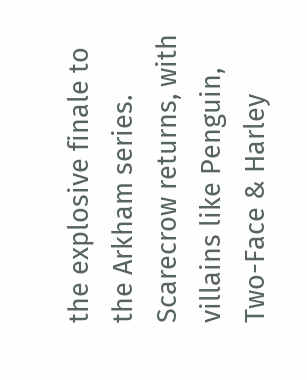the explosive finale to the Arkham series. Scarecrow returns, with villains like Penguin, Two-Face & Harley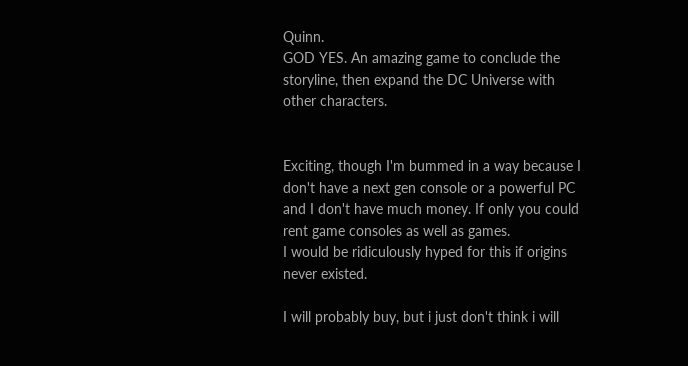Quinn.
GOD YES. An amazing game to conclude the storyline, then expand the DC Universe with other characters.


Exciting, though I'm bummed in a way because I don't have a next gen console or a powerful PC and I don't have much money. If only you could rent game consoles as well as games.
I would be ridiculously hyped for this if origins never existed.

I will probably buy, but i just don't think i will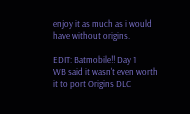enjoy it as much as i would have without origins.

EDIT: Batmobile!! Day 1
WB said it wasn't even worth it to port Origins DLC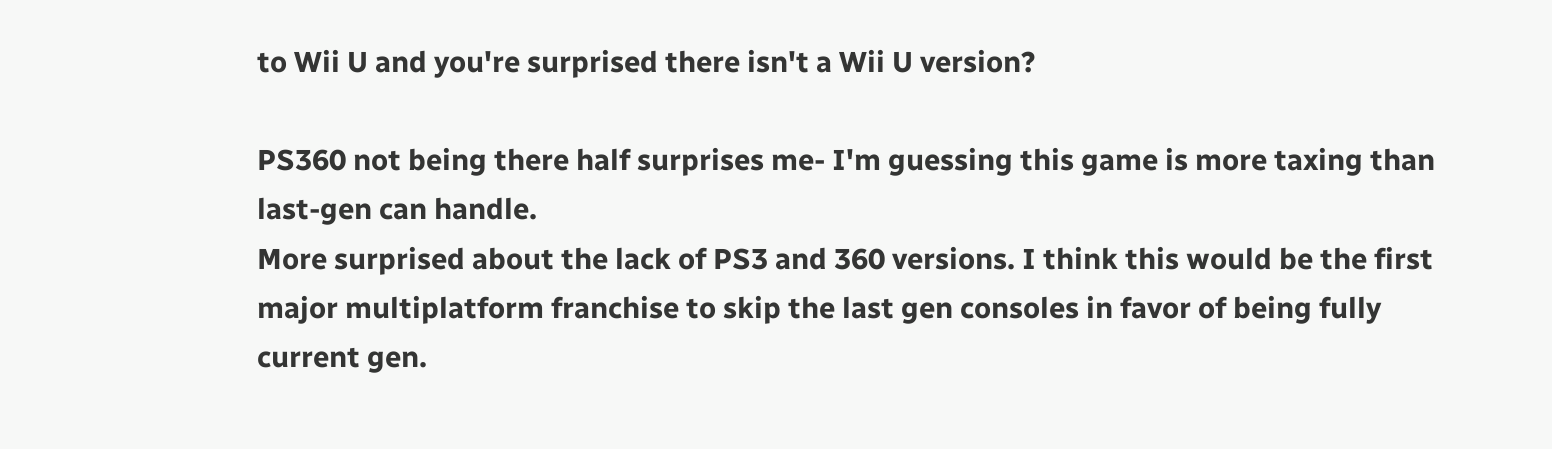to Wii U and you're surprised there isn't a Wii U version?

PS360 not being there half surprises me- I'm guessing this game is more taxing than last-gen can handle.
More surprised about the lack of PS3 and 360 versions. I think this would be the first major multiplatform franchise to skip the last gen consoles in favor of being fully current gen.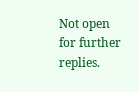Not open for further replies.